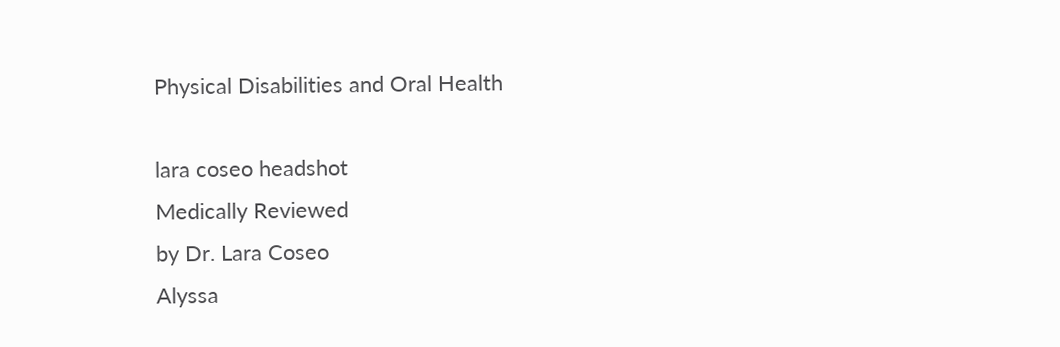Physical Disabilities and Oral Health

lara coseo headshot
Medically Reviewed
by Dr. Lara Coseo
Alyssa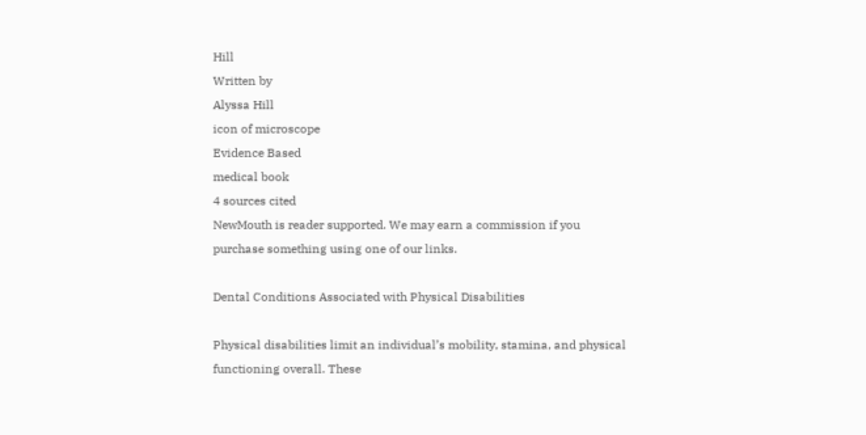Hill
Written by
Alyssa Hill
icon of microscope
Evidence Based
medical book
4 sources cited
NewMouth is reader supported. We may earn a commission if you purchase something using one of our links.

Dental Conditions Associated with Physical Disabilities

Physical disabilities limit an individual’s mobility, stamina, and physical functioning overall. These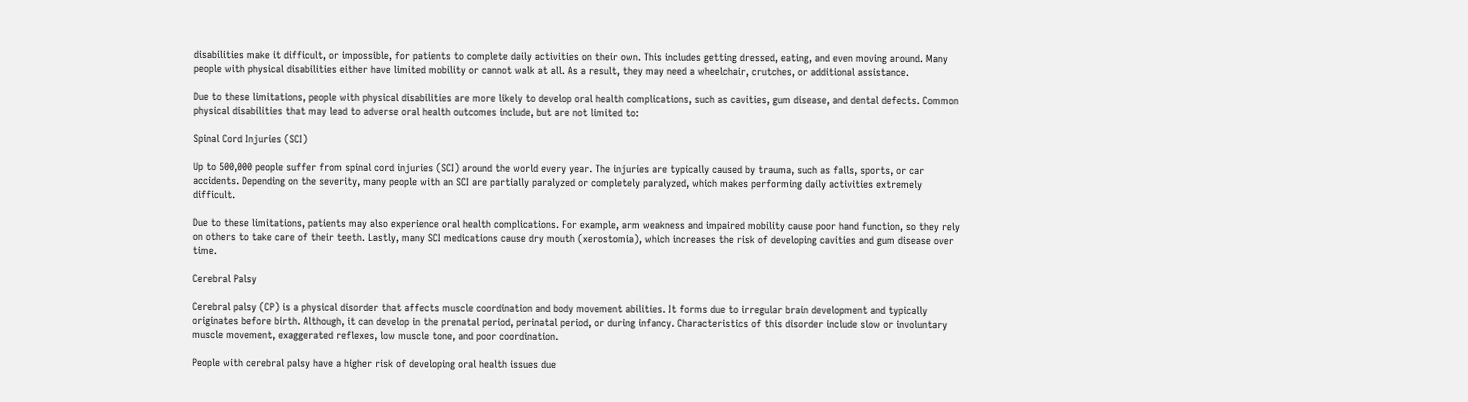disabilities make it difficult, or impossible, for patients to complete daily activities on their own. This includes getting dressed, eating, and even moving around. Many people with physical disabilities either have limited mobility or cannot walk at all. As a result, they may need a wheelchair, crutches, or additional assistance.

Due to these limitations, people with physical disabilities are more likely to develop oral health complications, such as cavities, gum disease, and dental defects. Common physical disabilities that may lead to adverse oral health outcomes include, but are not limited to:

Spinal Cord Injuries (SCI)

Up to 500,000 people suffer from spinal cord injuries (SCI) around the world every year. The injuries are typically caused by trauma, such as falls, sports, or car accidents. Depending on the severity, many people with an SCI are partially paralyzed or completely paralyzed, which makes performing daily activities extremely difficult.

Due to these limitations, patients may also experience oral health complications. For example, arm weakness and impaired mobility cause poor hand function, so they rely on others to take care of their teeth. Lastly, many SCI medications cause dry mouth (xerostomia), which increases the risk of developing cavities and gum disease over time.

Cerebral Palsy

Cerebral palsy (CP) is a physical disorder that affects muscle coordination and body movement abilities. It forms due to irregular brain development and typically originates before birth. Although, it can develop in the prenatal period, perinatal period, or during infancy. Characteristics of this disorder include slow or involuntary muscle movement, exaggerated reflexes, low muscle tone, and poor coordination.

People with cerebral palsy have a higher risk of developing oral health issues due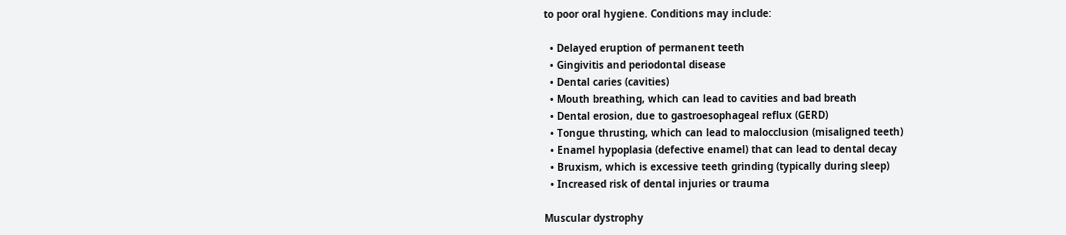to poor oral hygiene. Conditions may include:

  • Delayed eruption of permanent teeth
  • Gingivitis and periodontal disease
  • Dental caries (cavities)
  • Mouth breathing, which can lead to cavities and bad breath
  • Dental erosion, due to gastroesophageal reflux (GERD)
  • Tongue thrusting, which can lead to malocclusion (misaligned teeth)
  • Enamel hypoplasia (defective enamel) that can lead to dental decay
  • Bruxism, which is excessive teeth grinding (typically during sleep)
  • Increased risk of dental injuries or trauma

Muscular dystrophy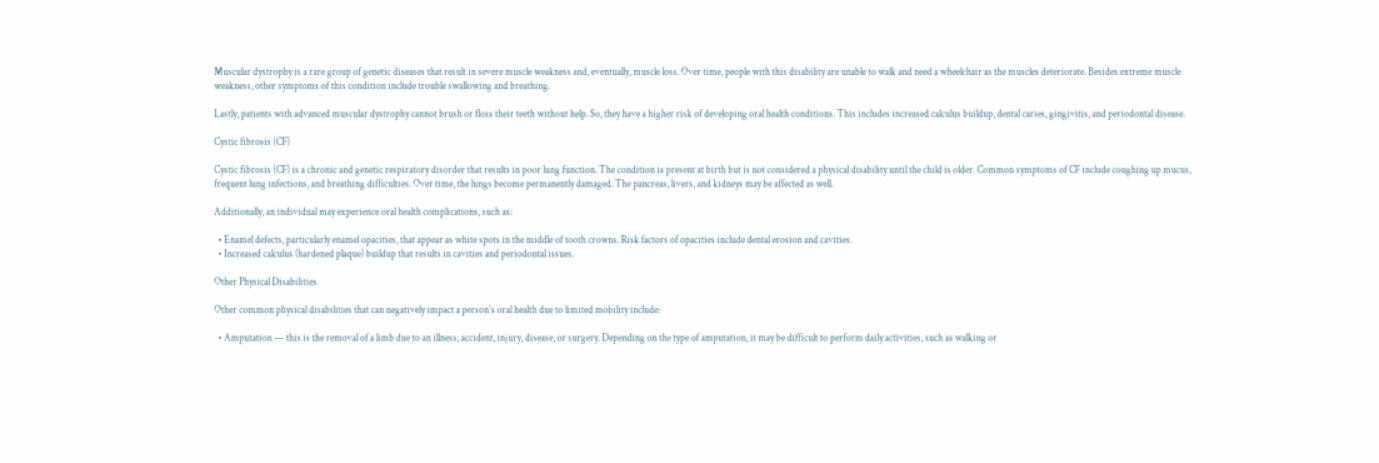Muscular dystrophy is a rare group of genetic diseases that result in severe muscle weakness and, eventually, muscle loss. Over time, people with this disability are unable to walk and need a wheelchair as the muscles deteriorate. Besides extreme muscle weakness, other symptoms of this condition include trouble swallowing and breathing.

Lastly, patients with advanced muscular dystrophy cannot brush or floss their teeth without help. So, they have a higher risk of developing oral health conditions. This includes increased calculus buildup, dental caries, gingivitis, and periodontal disease.

Cystic fibrosis (CF)

Cystic fibrosis (CF) is a chronic and genetic respiratory disorder that results in poor lung function. The condition is present at birth but is not considered a physical disability until the child is older. Common symptoms of CF include coughing up mucus, frequent lung infections, and breathing difficulties. Over time, the lungs become permanently damaged. The pancreas, livers, and kidneys may be affected as well.

Additionally, an individual may experience oral health complications, such as:

  • Enamel defects, particularly enamel opacities, that appear as white spots in the middle of tooth crowns. Risk factors of opacities include dental erosion and cavities.
  • Increased calculus (hardened plaque) buildup that results in cavities and periodontal issues.

Other Physical Disabilities

Other common physical disabilities that can negatively impact a person’s oral health due to limited mobility include:

  • Amputation — this is the removal of a limb due to an illness, accident, injury, disease, or surgery. Depending on the type of amputation, it may be difficult to perform daily activities, such as walking or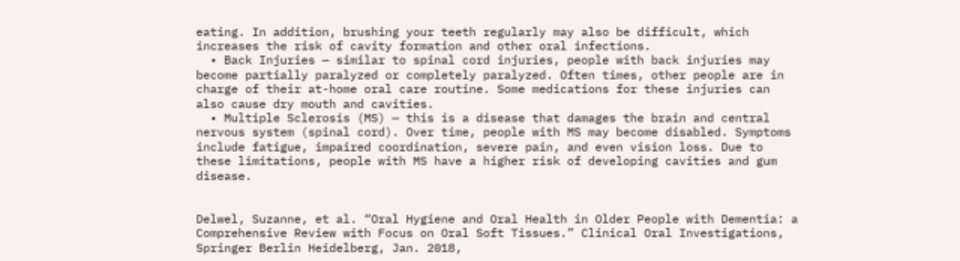eating. In addition, brushing your teeth regularly may also be difficult, which increases the risk of cavity formation and other oral infections.
  • Back Injuries — similar to spinal cord injuries, people with back injuries may become partially paralyzed or completely paralyzed. Often times, other people are in charge of their at-home oral care routine. Some medications for these injuries can also cause dry mouth and cavities.
  • Multiple Sclerosis (MS) — this is a disease that damages the brain and central nervous system (spinal cord). Over time, people with MS may become disabled. Symptoms include fatigue, impaired coordination, severe pain, and even vision loss. Due to these limitations, people with MS have a higher risk of developing cavities and gum disease.


Delwel, Suzanne, et al. “Oral Hygiene and Oral Health in Older People with Dementia: a Comprehensive Review with Focus on Oral Soft Tissues.” Clinical Oral Investigations, Springer Berlin Heidelberg, Jan. 2018,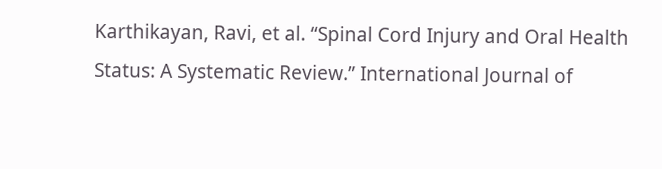Karthikayan, Ravi, et al. “Spinal Cord Injury and Oral Health Status: A Systematic Review.” International Journal of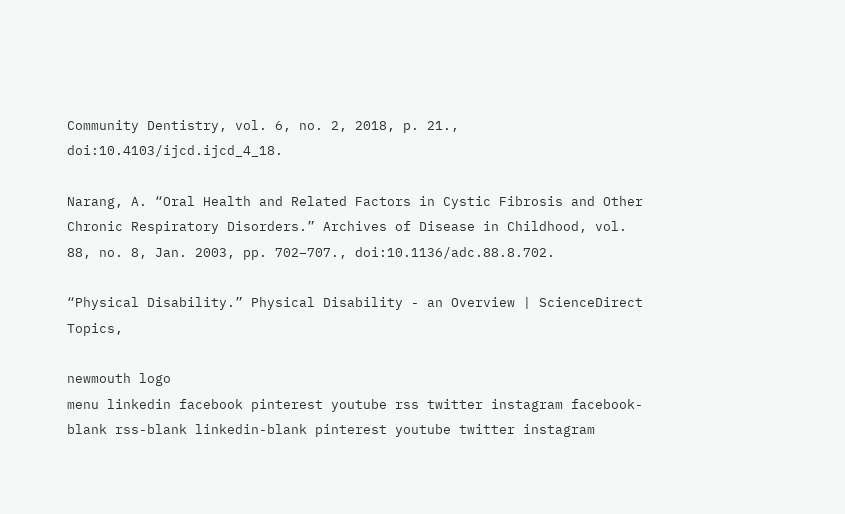Community Dentistry, vol. 6, no. 2, 2018, p. 21., doi:10.4103/ijcd.ijcd_4_18.

Narang, A. “Oral Health and Related Factors in Cystic Fibrosis and Other Chronic Respiratory Disorders.” Archives of Disease in Childhood, vol. 88, no. 8, Jan. 2003, pp. 702–707., doi:10.1136/adc.88.8.702.

“Physical Disability.” Physical Disability - an Overview | ScienceDirect Topics,

newmouth logo
menu linkedin facebook pinterest youtube rss twitter instagram facebook-blank rss-blank linkedin-blank pinterest youtube twitter instagram